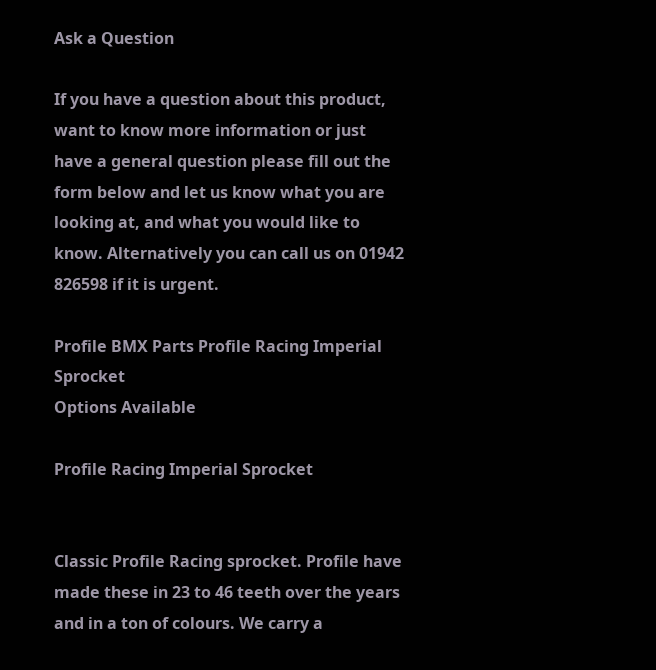Ask a Question

If you have a question about this product, want to know more information or just have a general question please fill out the form below and let us know what you are looking at, and what you would like to know. Alternatively you can call us on 01942 826598 if it is urgent.

Profile BMX Parts Profile Racing Imperial Sprocket
Options Available

Profile Racing Imperial Sprocket


Classic Profile Racing sprocket. Profile have made these in 23 to 46 teeth over the years and in a ton of colours. We carry a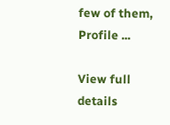few of them, Profile ...

View full details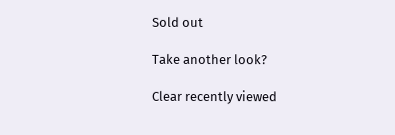Sold out

Take another look?

Clear recently viewed